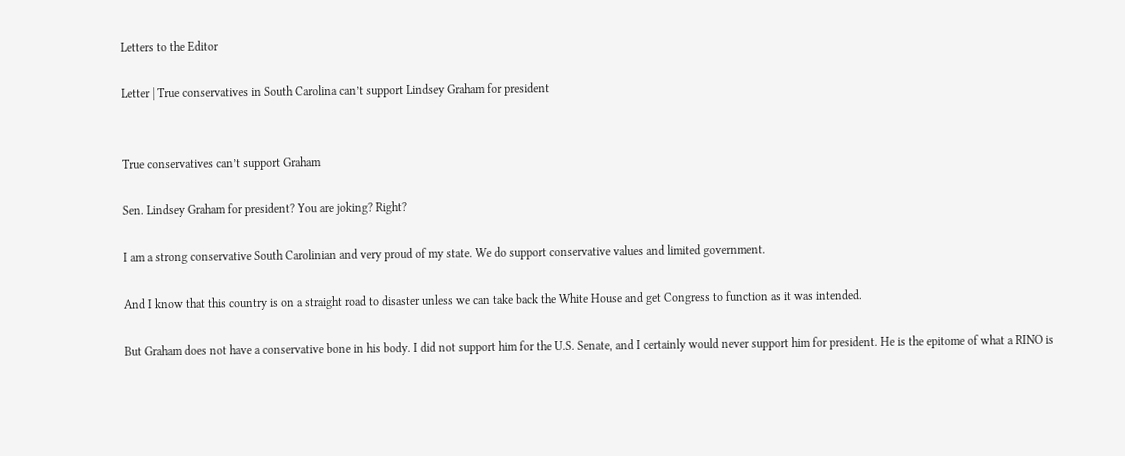Letters to the Editor

Letter | True conservatives in South Carolina can’t support Lindsey Graham for president


True conservatives can’t support Graham

Sen. Lindsey Graham for president? You are joking? Right?

I am a strong conservative South Carolinian and very proud of my state. We do support conservative values and limited government.

And I know that this country is on a straight road to disaster unless we can take back the White House and get Congress to function as it was intended.

But Graham does not have a conservative bone in his body. I did not support him for the U.S. Senate, and I certainly would never support him for president. He is the epitome of what a RINO is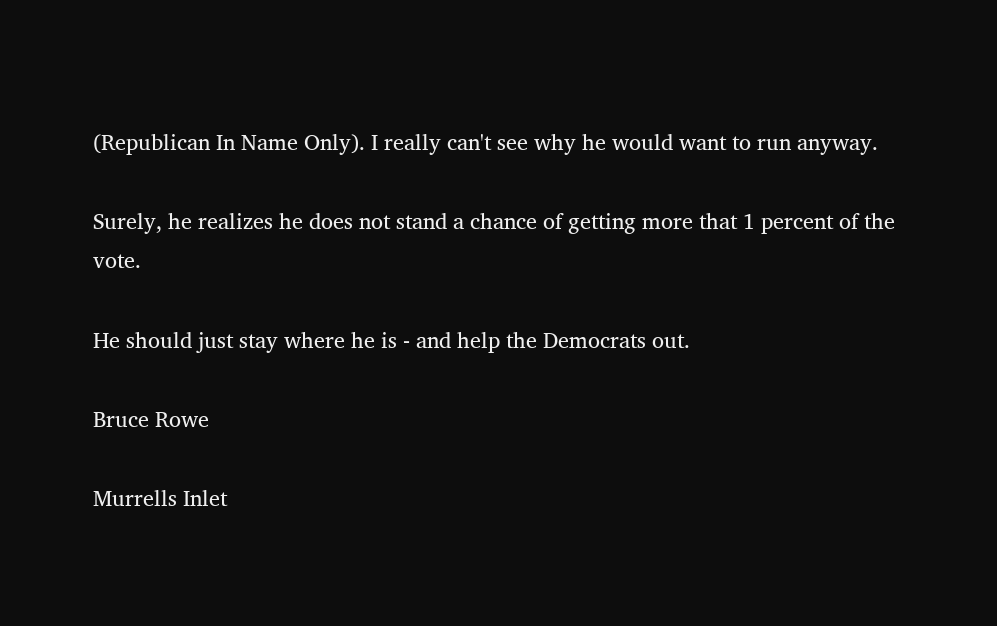(Republican In Name Only). I really can't see why he would want to run anyway.

Surely, he realizes he does not stand a chance of getting more that 1 percent of the vote.

He should just stay where he is - and help the Democrats out.

Bruce Rowe

Murrells Inlet